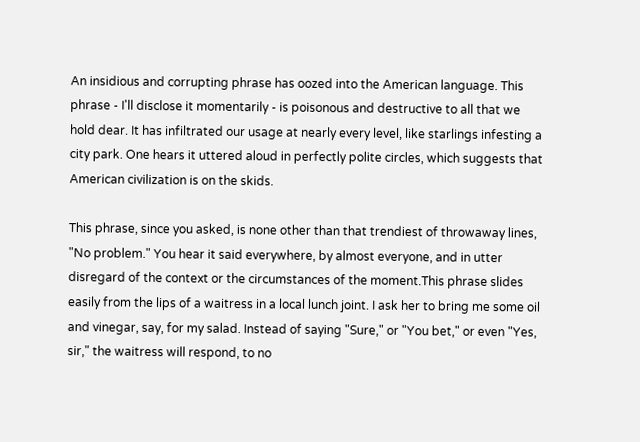An insidious and corrupting phrase has oozed into the American language. This phrase - I'll disclose it momentarily - is poisonous and destructive to all that we hold dear. It has infiltrated our usage at nearly every level, like starlings infesting a city park. One hears it uttered aloud in perfectly polite circles, which suggests that American civilization is on the skids.

This phrase, since you asked, is none other than that trendiest of throwaway lines, "No problem." You hear it said everywhere, by almost everyone, and in utter disregard of the context or the circumstances of the moment.This phrase slides easily from the lips of a waitress in a local lunch joint. I ask her to bring me some oil and vinegar, say, for my salad. Instead of saying "Sure," or "You bet," or even "Yes, sir," the waitress will respond, to no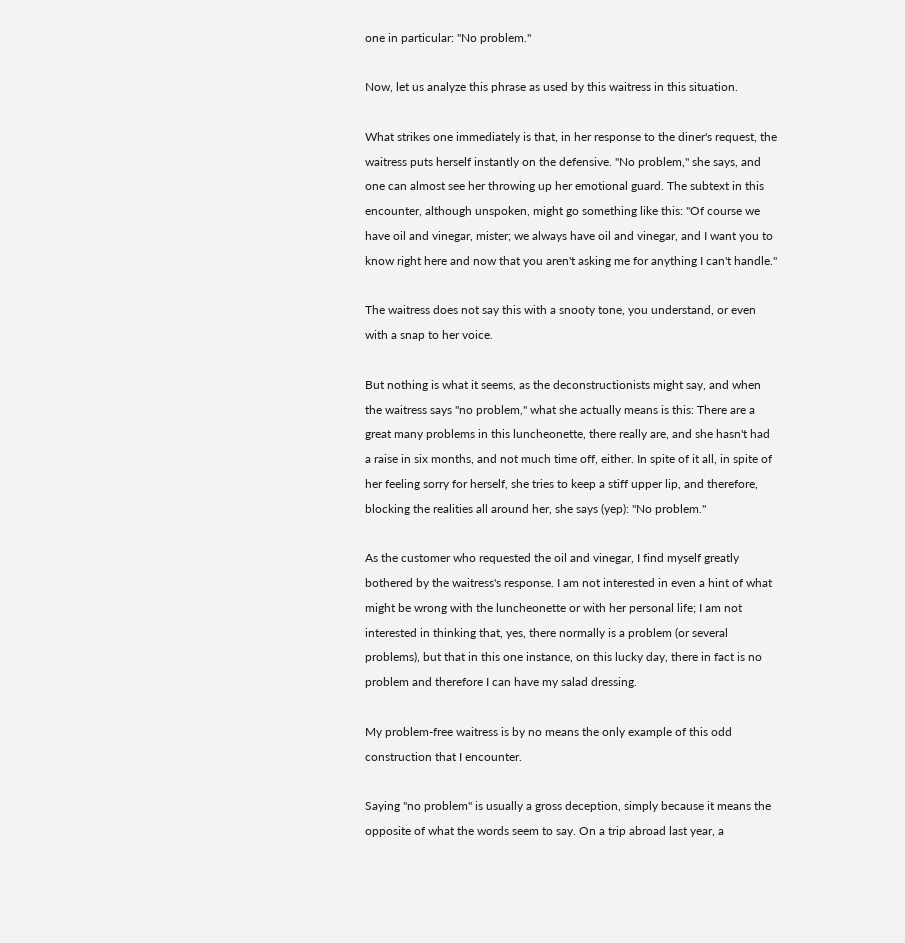one in particular: "No problem."

Now, let us analyze this phrase as used by this waitress in this situation.

What strikes one immediately is that, in her response to the diner's request, the waitress puts herself instantly on the defensive. "No problem," she says, and one can almost see her throwing up her emotional guard. The subtext in this encounter, although unspoken, might go something like this: "Of course we have oil and vinegar, mister; we always have oil and vinegar, and I want you to know right here and now that you aren't asking me for anything I can't handle."

The waitress does not say this with a snooty tone, you understand, or even with a snap to her voice.

But nothing is what it seems, as the deconstructionists might say, and when the waitress says "no problem," what she actually means is this: There are a great many problems in this luncheonette, there really are, and she hasn't had a raise in six months, and not much time off, either. In spite of it all, in spite of her feeling sorry for herself, she tries to keep a stiff upper lip, and therefore, blocking the realities all around her, she says (yep): "No problem."

As the customer who requested the oil and vinegar, I find myself greatly bothered by the waitress's response. I am not interested in even a hint of what might be wrong with the luncheonette or with her personal life; I am not interested in thinking that, yes, there normally is a problem (or several problems), but that in this one instance, on this lucky day, there in fact is no problem and therefore I can have my salad dressing.

My problem-free waitress is by no means the only example of this odd construction that I encounter.

Saying "no problem" is usually a gross deception, simply because it means the opposite of what the words seem to say. On a trip abroad last year, a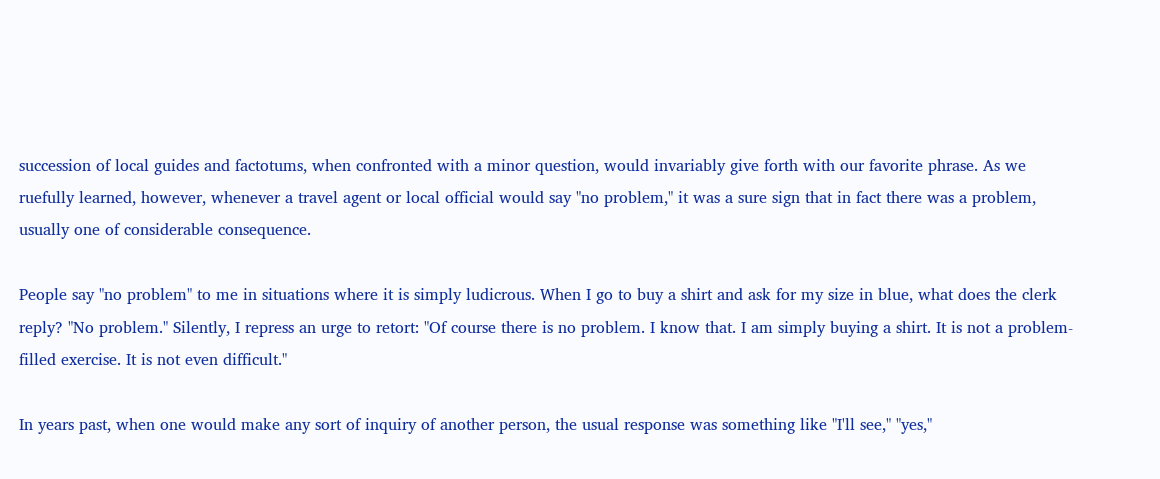succession of local guides and factotums, when confronted with a minor question, would invariably give forth with our favorite phrase. As we ruefully learned, however, whenever a travel agent or local official would say "no problem," it was a sure sign that in fact there was a problem, usually one of considerable consequence.

People say "no problem" to me in situations where it is simply ludicrous. When I go to buy a shirt and ask for my size in blue, what does the clerk reply? "No problem." Silently, I repress an urge to retort: "Of course there is no problem. I know that. I am simply buying a shirt. It is not a problem-filled exercise. It is not even difficult."

In years past, when one would make any sort of inquiry of another person, the usual response was something like "I'll see," "yes,"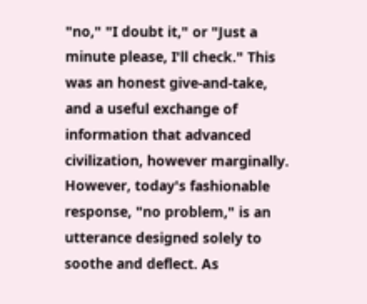"no," "I doubt it," or "Just a minute please, I'll check." This was an honest give-and-take, and a useful exchange of information that advanced civilization, however marginally. However, today's fashionable response, "no problem," is an utterance designed solely to soothe and deflect. As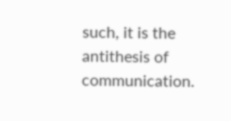such, it is the antithesis of communication.